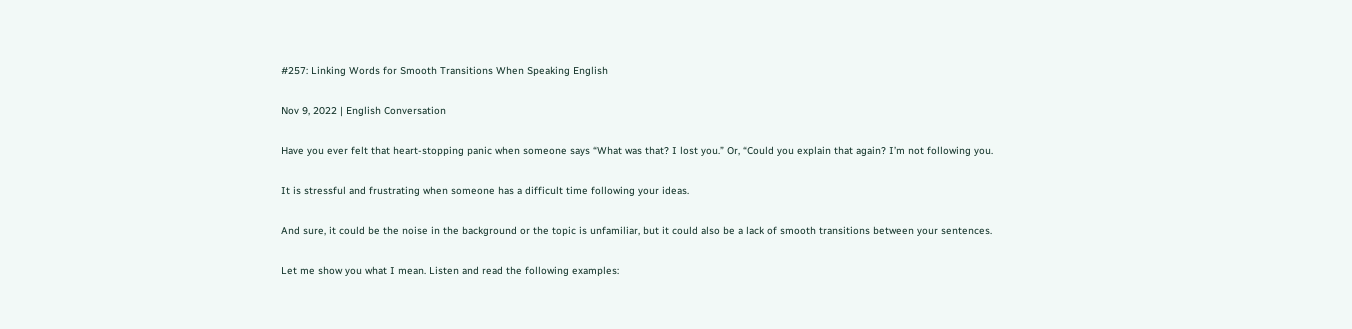#257: Linking Words for Smooth Transitions When Speaking English

Nov 9, 2022 | English Conversation

Have you ever felt that heart-stopping panic when someone says “What was that? I lost you.” Or, “Could you explain that again? I’m not following you.

It is stressful and frustrating when someone has a difficult time following your ideas.

And sure, it could be the noise in the background or the topic is unfamiliar, but it could also be a lack of smooth transitions between your sentences.

Let me show you what I mean. Listen and read the following examples: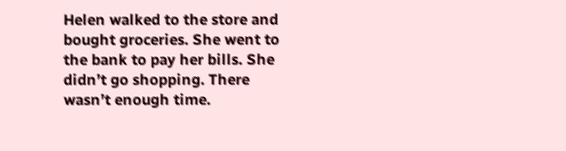Helen walked to the store and bought groceries. She went to the bank to pay her bills. She didn’t go shopping. There wasn’t enough time.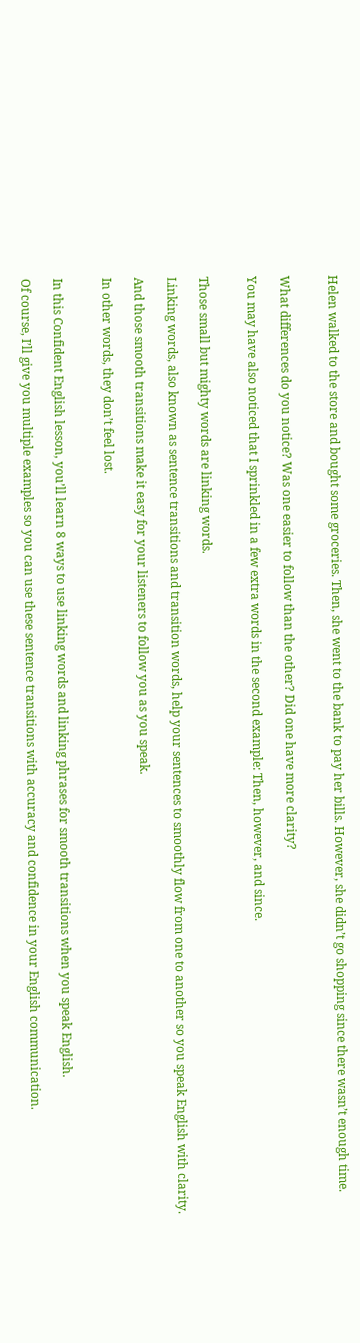Helen walked to the store and bought some groceries. Then, she went to the bank to pay her bills. However, she didn’t go shopping since there wasn’t enough time.


What differences do you notice? Was one easier to follow than the other? Did one have more clarity?

You may have also noticed that I sprinkled in a few extra words in the second example: Then, however, and since.


Those small but mighty words are linking words.

Linking words, also known as sentence transitions and transition words, help your sentences to smoothly flow from one to another so you speak English with clarity.

And those smooth transitions make it easy for your listeners to follow you as you speak.

In other words, they don’t feel lost.


In this Confident English lesson, you’ll learn 8 ways to use linking words and linking phrases for smooth transitions when you speak English.

Of course, I’ll give you multiple examples so you can use these sentence transitions with accuracy and confidence in your English communication.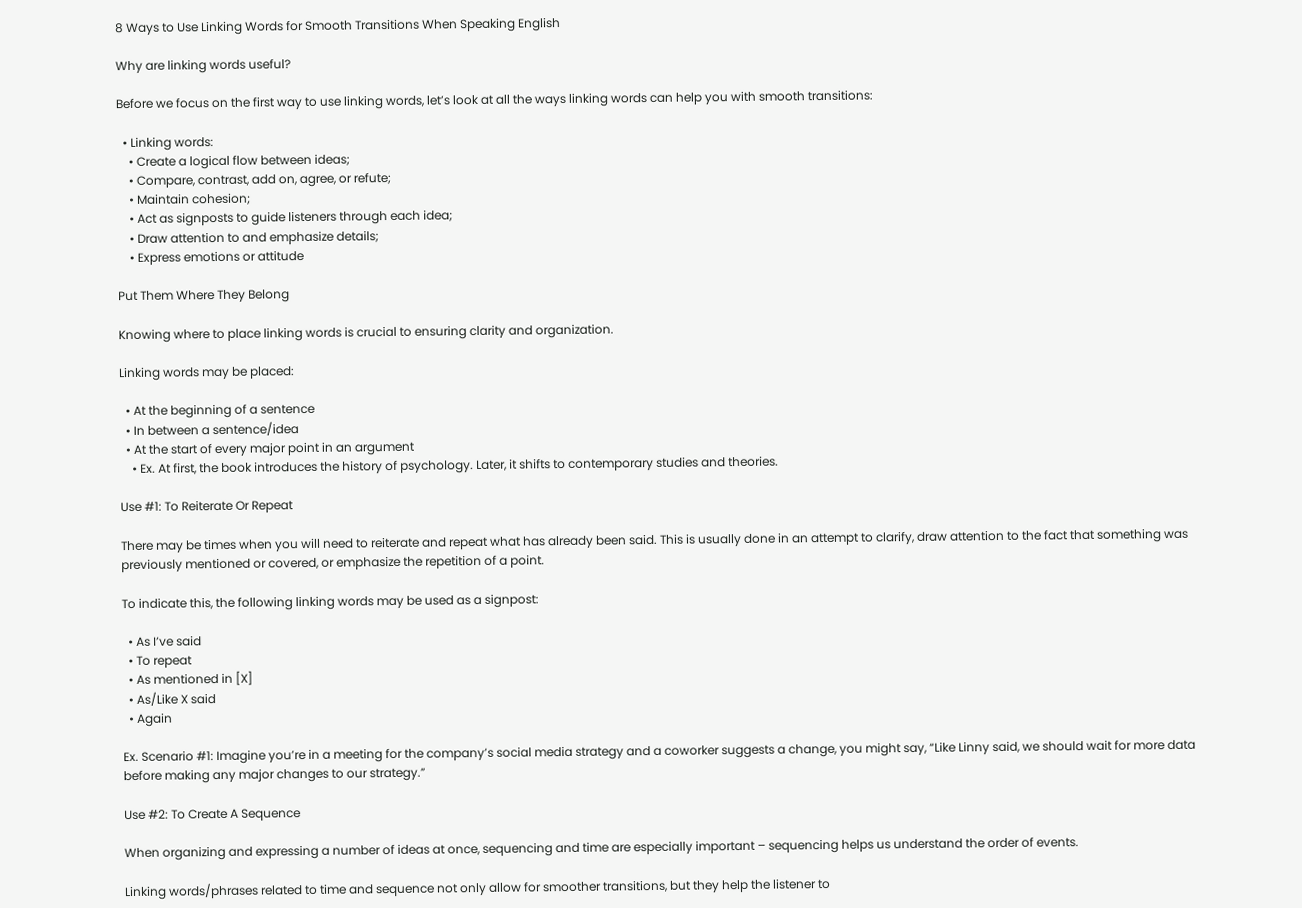8 Ways to Use Linking Words for Smooth Transitions When Speaking English

Why are linking words useful?

Before we focus on the first way to use linking words, let’s look at all the ways linking words can help you with smooth transitions:

  • Linking words:
    • Create a logical flow between ideas;
    • Compare, contrast, add on, agree, or refute;
    • Maintain cohesion;
    • Act as signposts to guide listeners through each idea;
    • Draw attention to and emphasize details;
    • Express emotions or attitude

Put Them Where They Belong

Knowing where to place linking words is crucial to ensuring clarity and organization.

Linking words may be placed:

  • At the beginning of a sentence
  • In between a sentence/idea
  • At the start of every major point in an argument
    • Ex. At first, the book introduces the history of psychology. Later, it shifts to contemporary studies and theories.

Use #1: To Reiterate Or Repeat

There may be times when you will need to reiterate and repeat what has already been said. This is usually done in an attempt to clarify, draw attention to the fact that something was previously mentioned or covered, or emphasize the repetition of a point.

To indicate this, the following linking words may be used as a signpost:

  • As I’ve said
  • To repeat
  • As mentioned in [X]
  • As/Like X said
  • Again

Ex. Scenario #1: Imagine you’re in a meeting for the company’s social media strategy and a coworker suggests a change, you might say, “Like Linny said, we should wait for more data before making any major changes to our strategy.”

Use #2: To Create A Sequence

When organizing and expressing a number of ideas at once, sequencing and time are especially important – sequencing helps us understand the order of events.

Linking words/phrases related to time and sequence not only allow for smoother transitions, but they help the listener to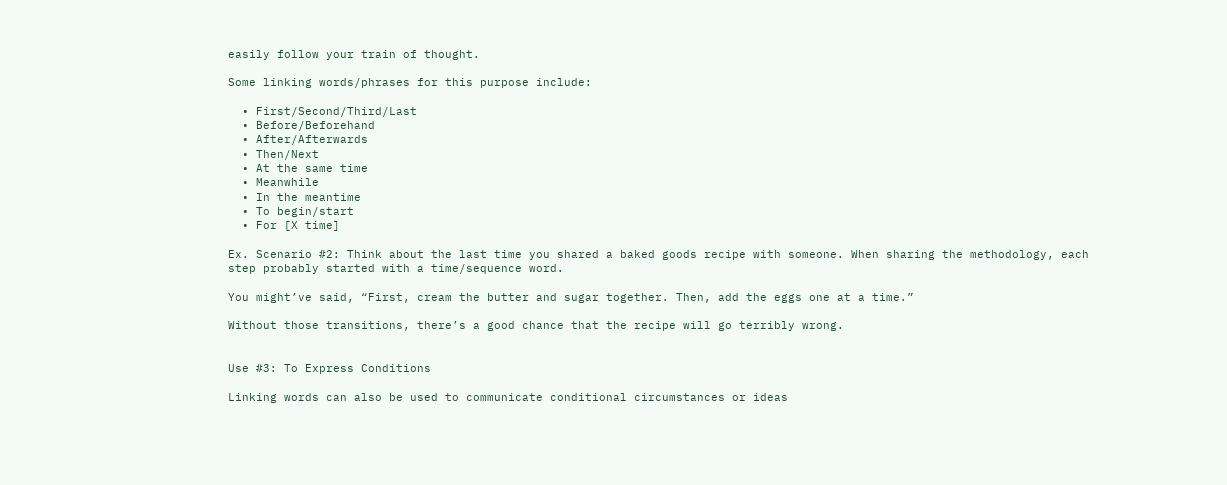easily follow your train of thought.

Some linking words/phrases for this purpose include:

  • First/Second/Third/Last
  • Before/Beforehand
  • After/Afterwards
  • Then/Next
  • At the same time
  • Meanwhile
  • In the meantime
  • To begin/start
  • For [X time]

Ex. Scenario #2: Think about the last time you shared a baked goods recipe with someone. When sharing the methodology, each step probably started with a time/sequence word.

You might’ve said, “First, cream the butter and sugar together. Then, add the eggs one at a time.”

Without those transitions, there’s a good chance that the recipe will go terribly wrong.


Use #3: To Express Conditions

Linking words can also be used to communicate conditional circumstances or ideas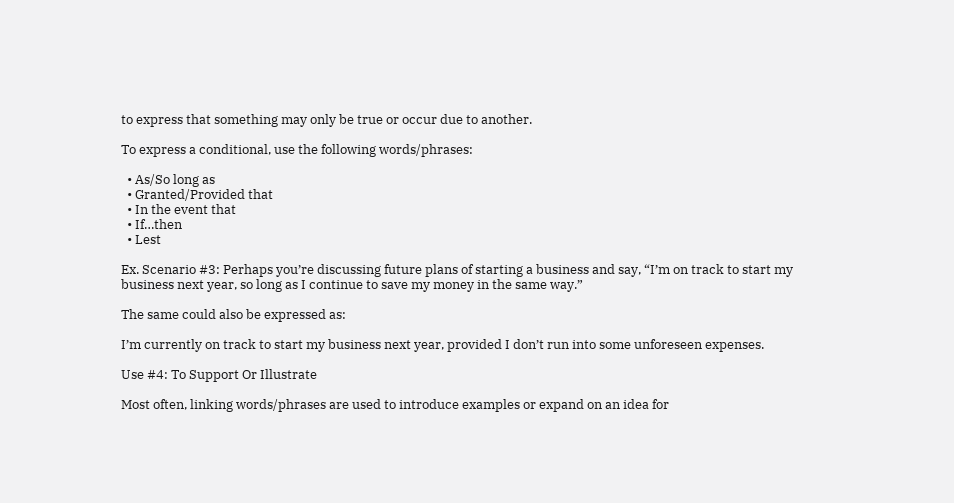to express that something may only be true or occur due to another.

To express a conditional, use the following words/phrases:

  • As/So long as
  • Granted/Provided that
  • In the event that
  • If…then
  • Lest

Ex. Scenario #3: Perhaps you’re discussing future plans of starting a business and say, “I’m on track to start my business next year, so long as I continue to save my money in the same way.”

The same could also be expressed as:

I’m currently on track to start my business next year, provided I don’t run into some unforeseen expenses.

Use #4: To Support Or Illustrate

Most often, linking words/phrases are used to introduce examples or expand on an idea for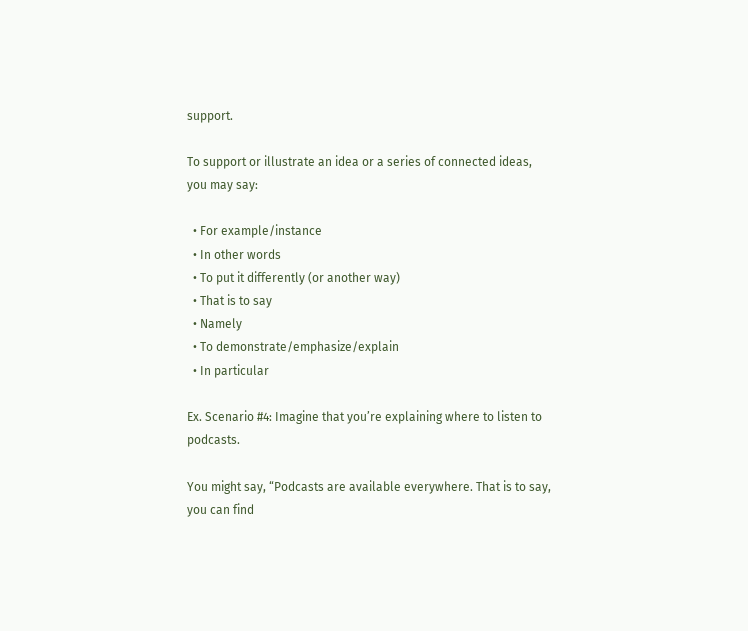support.

To support or illustrate an idea or a series of connected ideas, you may say:

  • For example/instance
  • In other words
  • To put it differently (or another way)
  • That is to say
  • Namely
  • To demonstrate/emphasize/explain
  • In particular

Ex. Scenario #4: Imagine that you’re explaining where to listen to podcasts.

You might say, “Podcasts are available everywhere. That is to say, you can find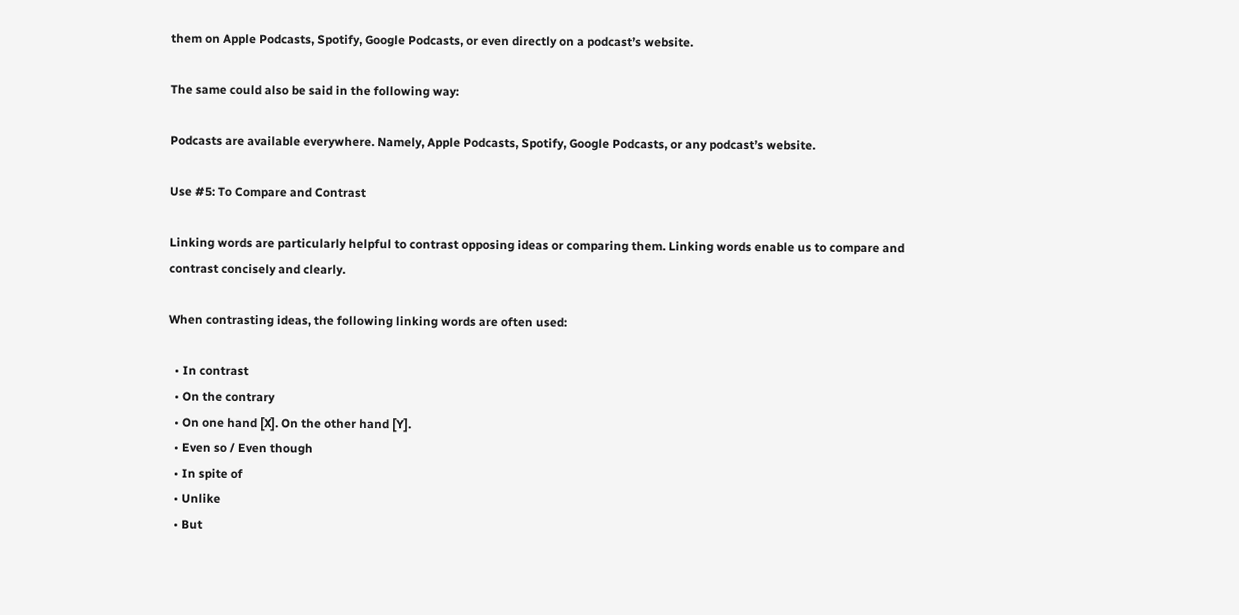them on Apple Podcasts, Spotify, Google Podcasts, or even directly on a podcast’s website.

The same could also be said in the following way:

Podcasts are available everywhere. Namely, Apple Podcasts, Spotify, Google Podcasts, or any podcast’s website.

Use #5: To Compare and Contrast

Linking words are particularly helpful to contrast opposing ideas or comparing them. Linking words enable us to compare and contrast concisely and clearly.

When contrasting ideas, the following linking words are often used:

  • In contrast
  • On the contrary
  • On one hand [X]. On the other hand [Y].
  • Even so / Even though
  • In spite of
  • Unlike
  • But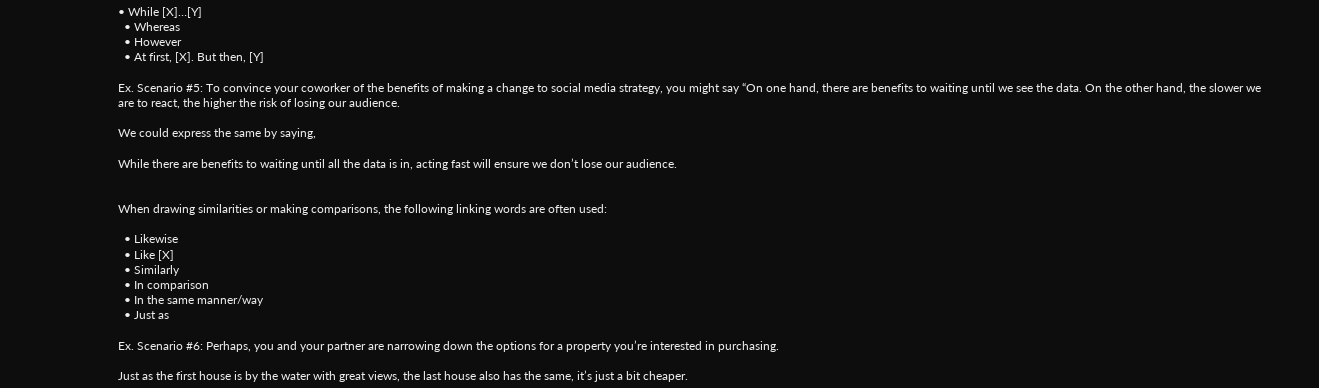• While [X]…[Y]
  • Whereas
  • However
  • At first, [X]. But then, [Y]

Ex. Scenario #5: To convince your coworker of the benefits of making a change to social media strategy, you might say “On one hand, there are benefits to waiting until we see the data. On the other hand, the slower we are to react, the higher the risk of losing our audience.

We could express the same by saying,

While there are benefits to waiting until all the data is in, acting fast will ensure we don’t lose our audience.


When drawing similarities or making comparisons, the following linking words are often used:

  • Likewise
  • Like [X]
  • Similarly
  • In comparison
  • In the same manner/way
  • Just as

Ex. Scenario #6: Perhaps, you and your partner are narrowing down the options for a property you’re interested in purchasing.

Just as the first house is by the water with great views, the last house also has the same, it’s just a bit cheaper.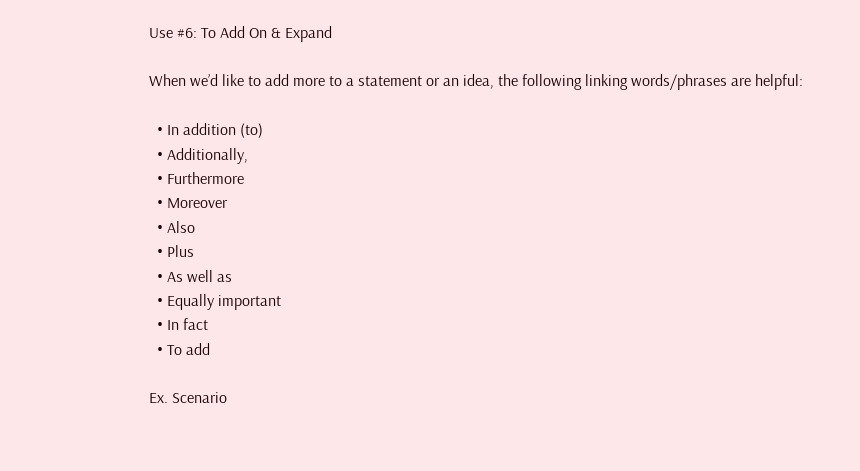Use #6: To Add On & Expand

When we’d like to add more to a statement or an idea, the following linking words/phrases are helpful:

  • In addition (to)
  • Additionally,
  • Furthermore
  • Moreover
  • Also
  • Plus
  • As well as
  • Equally important
  • In fact
  • To add

Ex. Scenario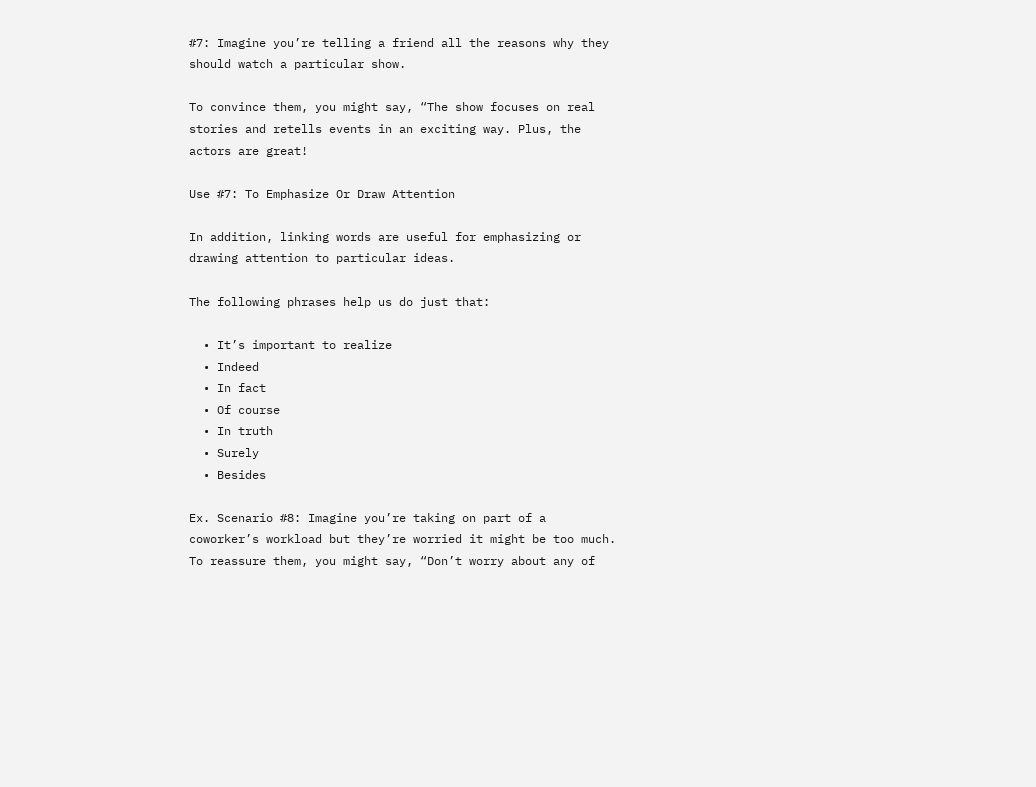#7: Imagine you’re telling a friend all the reasons why they should watch a particular show.

To convince them, you might say, “The show focuses on real stories and retells events in an exciting way. Plus, the actors are great!

Use #7: To Emphasize Or Draw Attention

In addition, linking words are useful for emphasizing or drawing attention to particular ideas.

The following phrases help us do just that:

  • It’s important to realize
  • Indeed
  • In fact
  • Of course
  • In truth
  • Surely
  • Besides

Ex. Scenario #8: Imagine you’re taking on part of a coworker’s workload but they’re worried it might be too much. To reassure them, you might say, “Don’t worry about any of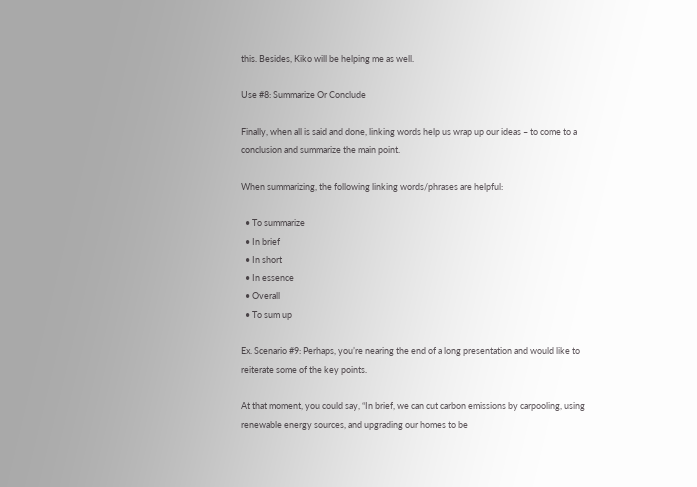this. Besides, Kiko will be helping me as well.

Use #8: Summarize Or Conclude

Finally, when all is said and done, linking words help us wrap up our ideas – to come to a conclusion and summarize the main point.

When summarizing, the following linking words/phrases are helpful:

  • To summarize
  • In brief
  • In short
  • In essence
  • Overall
  • To sum up

Ex. Scenario #9: Perhaps, you’re nearing the end of a long presentation and would like to reiterate some of the key points.

At that moment, you could say, “In brief, we can cut carbon emissions by carpooling, using renewable energy sources, and upgrading our homes to be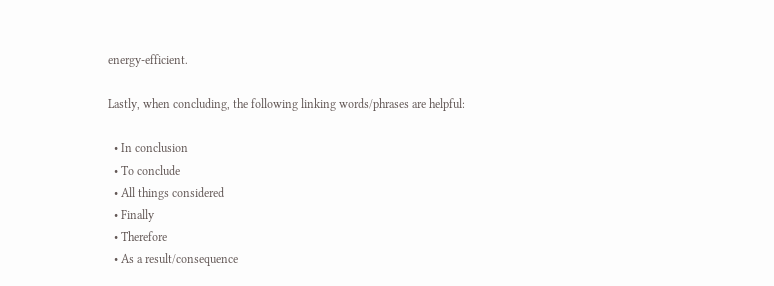energy-efficient.

Lastly, when concluding, the following linking words/phrases are helpful:

  • In conclusion
  • To conclude
  • All things considered
  • Finally
  • Therefore
  • As a result/consequence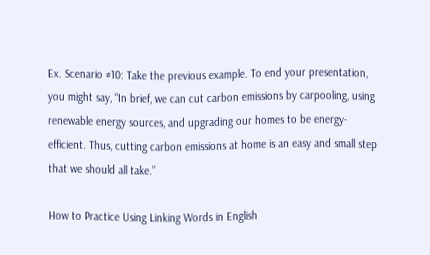Ex. Scenario #10: Take the previous example. To end your presentation, you might say, “In brief, we can cut carbon emissions by carpooling, using renewable energy sources, and upgrading our homes to be energy-efficient. Thus, cutting carbon emissions at home is an easy and small step that we should all take.”

How to Practice Using Linking Words in English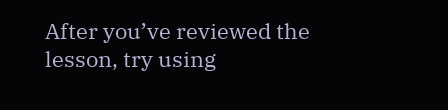After you’ve reviewed the lesson, try using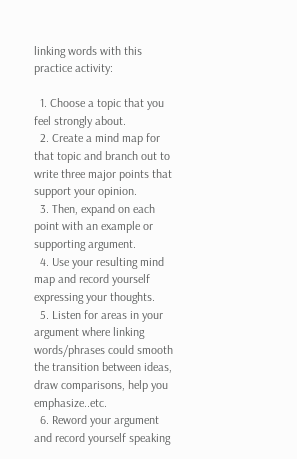linking words with this practice activity:

  1. Choose a topic that you feel strongly about.
  2. Create a mind map for that topic and branch out to write three major points that support your opinion.
  3. Then, expand on each point with an example or supporting argument.
  4. Use your resulting mind map and record yourself expressing your thoughts.
  5. Listen for areas in your argument where linking words/phrases could smooth the transition between ideas, draw comparisons, help you emphasize..etc.
  6. Reword your argument and record yourself speaking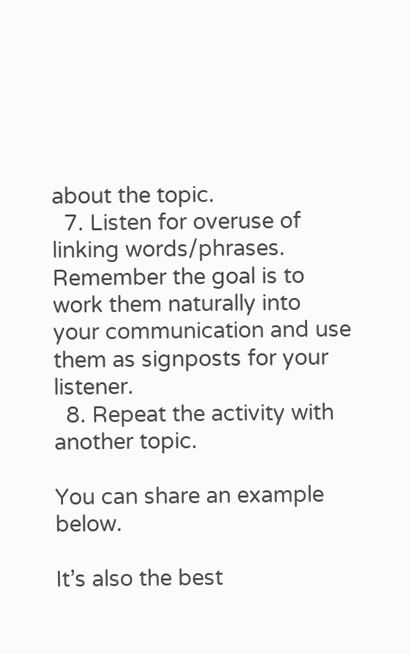about the topic.
  7. Listen for overuse of linking words/phrases. Remember the goal is to work them naturally into your communication and use them as signposts for your listener.
  8. Repeat the activity with another topic.

You can share an example below.

It’s also the best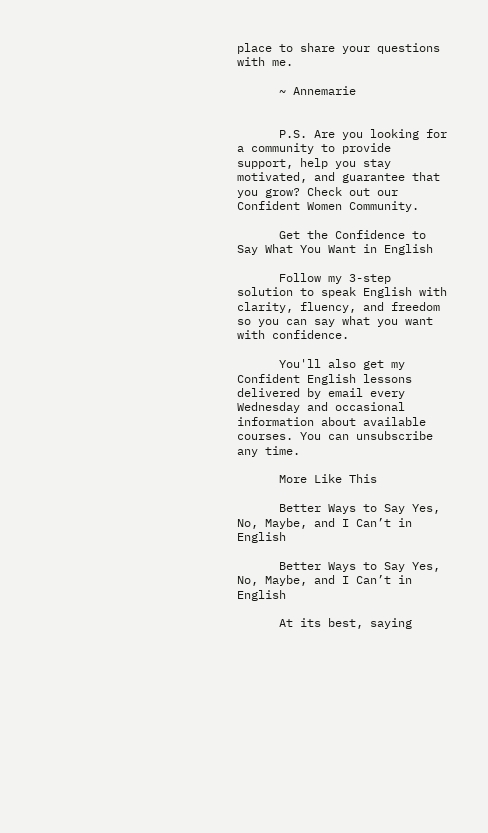place to share your questions with me.

      ~ Annemarie


      P.S. Are you looking for a community to provide support, help you stay motivated, and guarantee that you grow? Check out our Confident Women Community.

      Get the Confidence to Say What You Want in English

      Follow my 3-step solution to speak English with clarity, fluency, and freedom so you can say what you want with confidence.

      You'll also get my Confident English lessons delivered by email every Wednesday and occasional information about available courses. You can unsubscribe any time.

      More Like This

      Better Ways to Say Yes, No, Maybe, and I Can’t in English

      Better Ways to Say Yes, No, Maybe, and I Can’t in English

      At its best, saying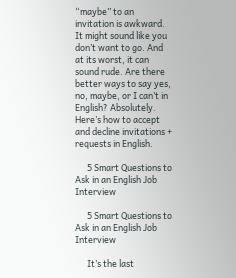“maybe” to an invitation is awkward. It might sound like you don’t want to go. And at its worst, it can sound rude. Are there better ways to say yes, no, maybe, or I can’t in English? Absolutely. Here’s how to accept and decline invitations + requests in English.

      5 Smart Questions to Ask in an English Job Interview

      5 Smart Questions to Ask in an English Job Interview

      It’s the last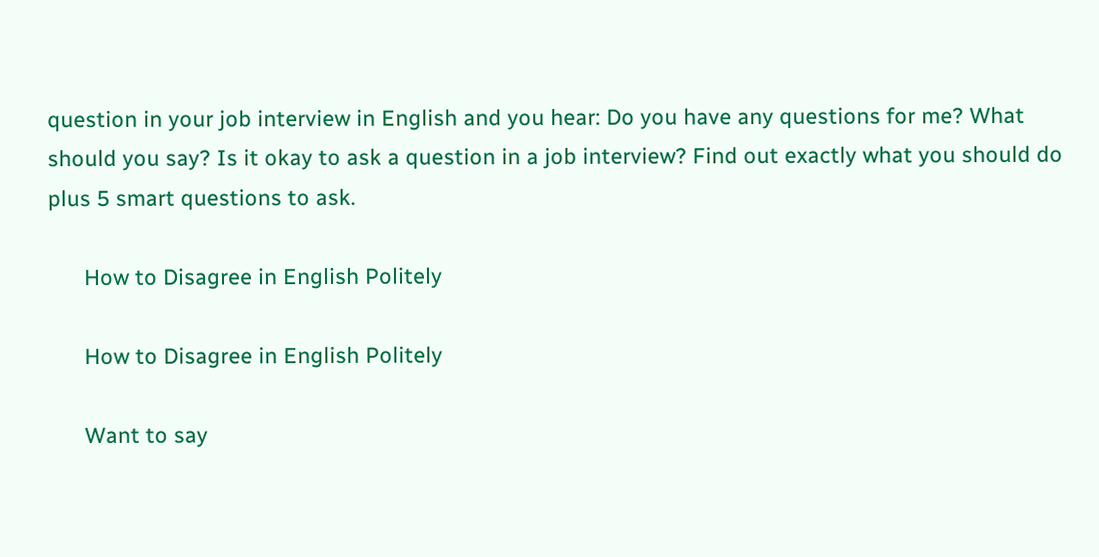question in your job interview in English and you hear: Do you have any questions for me? What should you say? Is it okay to ask a question in a job interview? Find out exactly what you should do plus 5 smart questions to ask.

      How to Disagree in English Politely

      How to Disagree in English Politely

      Want to say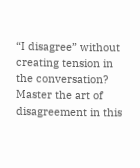“I disagree” without creating tension in the conversation? Master the art of disagreement in this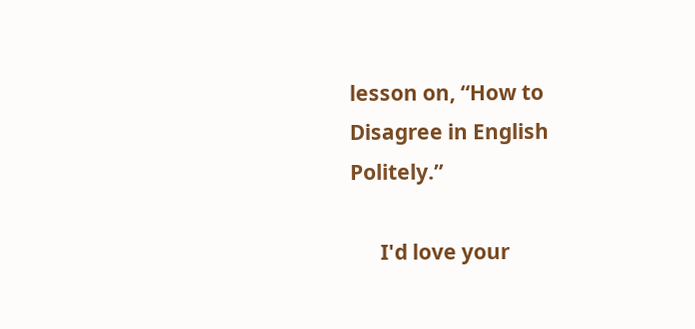lesson on, “How to Disagree in English Politely.”

      I'd love your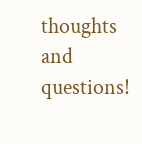thoughts and questions!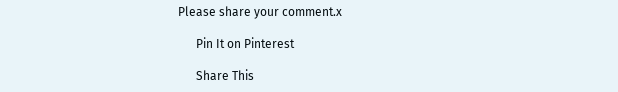Please share your comment.x

      Pin It on Pinterest

      Share This